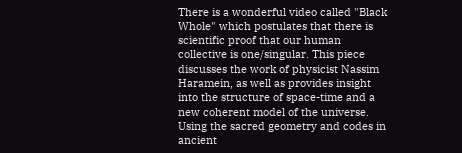There is a wonderful video called "Black Whole" which postulates that there is scientific proof that our human collective is one/singular. This piece discusses the work of physicist Nassim Haramein, as well as provides insight into the structure of space-time and a new coherent model of the universe. Using the sacred geometry and codes in ancient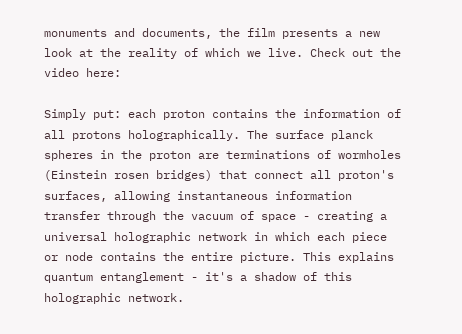monuments and documents, the film presents a new look at the reality of which we live. Check out the video here:

Simply put: each proton contains the information of all protons holographically. The surface planck spheres in the proton are terminations of wormholes (Einstein rosen bridges) that connect all proton's surfaces, allowing instantaneous information transfer through the vacuum of space - creating a universal holographic network in which each piece or node contains the entire picture. This explains quantum entanglement - it's a shadow of this holographic network.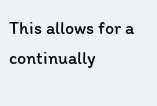This allows for a continually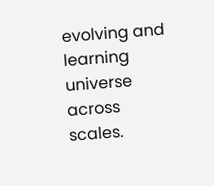evolving and learning universe across scales.